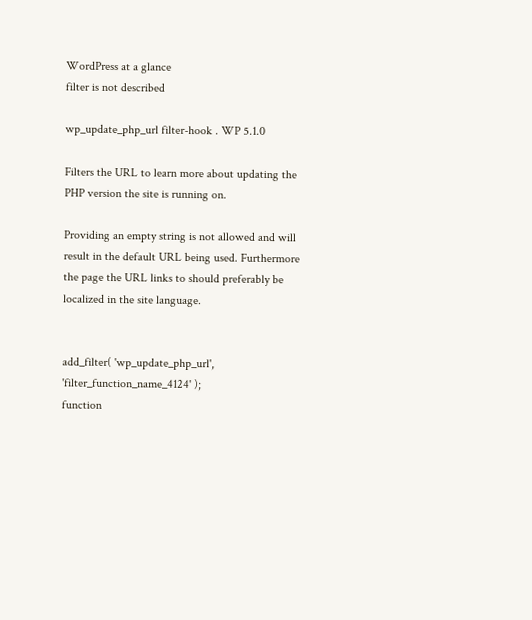WordPress at a glance
filter is not described

wp_update_php_url filter-hook . WP 5.1.0

Filters the URL to learn more about updating the PHP version the site is running on.

Providing an empty string is not allowed and will result in the default URL being used. Furthermore the page the URL links to should preferably be localized in the site language.


add_filter( 'wp_update_php_url', 'filter_function_name_4124' );
function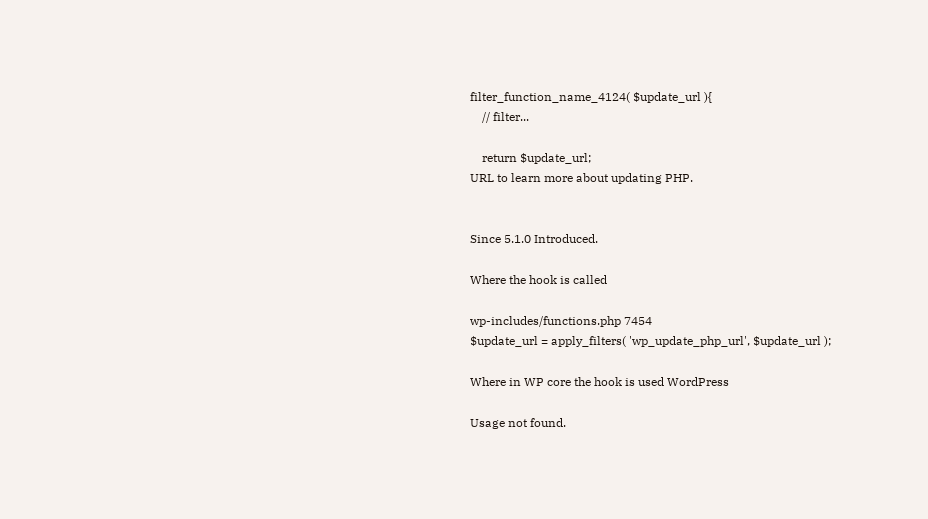filter_function_name_4124( $update_url ){
    // filter...

    return $update_url;
URL to learn more about updating PHP.


Since 5.1.0 Introduced.

Where the hook is called

wp-includes/functions.php 7454
$update_url = apply_filters( 'wp_update_php_url', $update_url );

Where in WP core the hook is used WordPress

Usage not found.